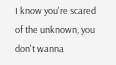I know you're scared of the unknown, you don't wanna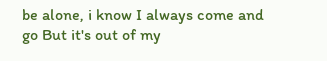be alone, i know I always come and go But it's out of my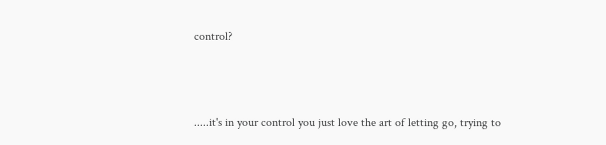control?



.....it's in your control you just love the art of letting go, trying to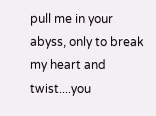pull me in your abyss, only to break my heart and twist....you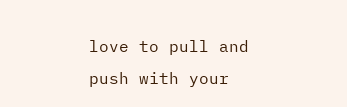love to pull and push with your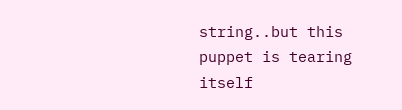string..but this puppet is tearing itself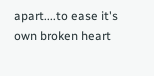apart....to ease it's own broken heart